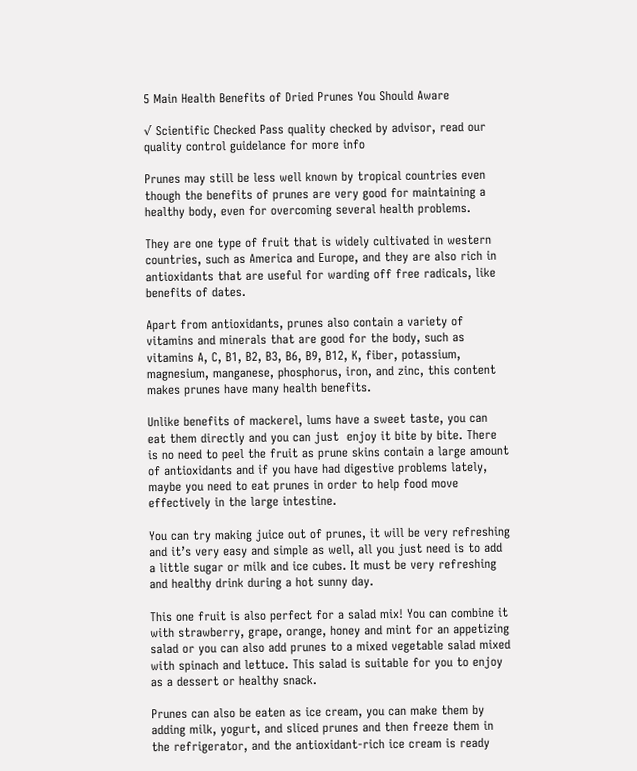5 Main Health Benefits of Dried Prunes You Should Aware

√ Scientific Checked Pass quality checked by advisor, read our quality control guidelance for more info

Prunes may still be less well known by tropical countries even though the benefits of prunes are very good for maintaining a healthy body, even for overcoming several health problems.

They are one type of fruit that is widely cultivated in western countries, such as America and Europe, and they are also rich in antioxidants that are useful for warding off free radicals, like benefits of dates.

Apart from antioxidants, prunes also contain a variety of vitamins and minerals that are good for the body, such as vitamins A, C, B1, B2, B3, B6, B9, B12, K, fiber, potassium, magnesium, manganese, phosphorus, iron, and zinc, this content makes prunes have many health benefits.

Unlike benefits of mackerel, lums have a sweet taste, you can eat them directly and you can just  enjoy it bite by bite. There is no need to peel the fruit as prune skins contain a large amount of antioxidants and if you have had digestive problems lately, maybe you need to eat prunes in order to help food move effectively in the large intestine.

You can try making juice out of prunes, it will be very refreshing and it’s very easy and simple as well, all you just need is to add a little sugar or milk and ice cubes. It must be very refreshing and healthy drink during a hot sunny day.

This one fruit is also perfect for a salad mix! You can combine it with strawberry, grape, orange, honey and mint for an appetizing salad or you can also add prunes to a mixed vegetable salad mixed with spinach and lettuce. This salad is suitable for you to enjoy as a dessert or healthy snack.

Prunes can also be eaten as ice cream, you can make them by adding milk, yogurt, and sliced prunes and then freeze them in the refrigerator, and the antioxidant-rich ice cream is ready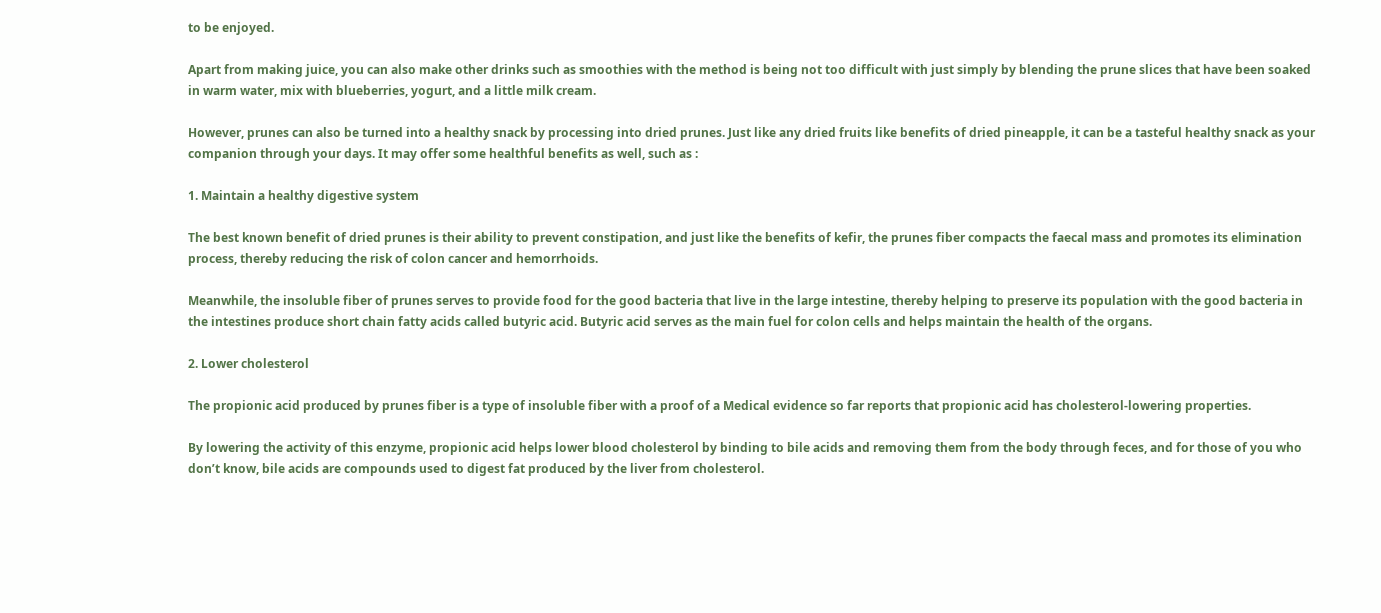to be enjoyed.

Apart from making juice, you can also make other drinks such as smoothies with the method is being not too difficult with just simply by blending the prune slices that have been soaked in warm water, mix with blueberries, yogurt, and a little milk cream.

However, prunes can also be turned into a healthy snack by processing into dried prunes. Just like any dried fruits like benefits of dried pineapple, it can be a tasteful healthy snack as your companion through your days. It may offer some healthful benefits as well, such as :

1. Maintain a healthy digestive system

The best known benefit of dried prunes is their ability to prevent constipation, and just like the benefits of kefir, the prunes fiber compacts the faecal mass and promotes its elimination process, thereby reducing the risk of colon cancer and hemorrhoids.

Meanwhile, the insoluble fiber of prunes serves to provide food for the good bacteria that live in the large intestine, thereby helping to preserve its population with the good bacteria in the intestines produce short chain fatty acids called butyric acid. Butyric acid serves as the main fuel for colon cells and helps maintain the health of the organs.

2. Lower cholesterol

The propionic acid produced by prunes fiber is a type of insoluble fiber with a proof of a Medical evidence so far reports that propionic acid has cholesterol-lowering properties.

By lowering the activity of this enzyme, propionic acid helps lower blood cholesterol by binding to bile acids and removing them from the body through feces, and for those of you who don’t know, bile acids are compounds used to digest fat produced by the liver from cholesterol.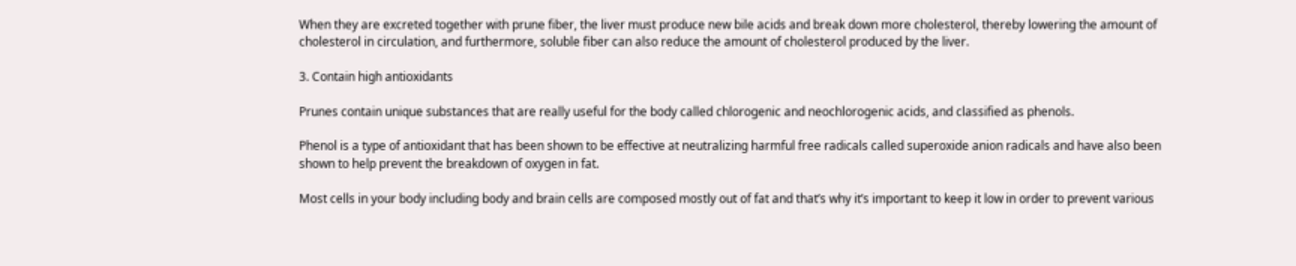When they are excreted together with prune fiber, the liver must produce new bile acids and break down more cholesterol, thereby lowering the amount of cholesterol in circulation, and furthermore, soluble fiber can also reduce the amount of cholesterol produced by the liver.

3. Contain high antioxidants

Prunes contain unique substances that are really useful for the body called chlorogenic and neochlorogenic acids, and classified as phenols.

Phenol is a type of antioxidant that has been shown to be effective at neutralizing harmful free radicals called superoxide anion radicals and have also been shown to help prevent the breakdown of oxygen in fat.

Most cells in your body including body and brain cells are composed mostly out of fat and that’s why it’s important to keep it low in order to prevent various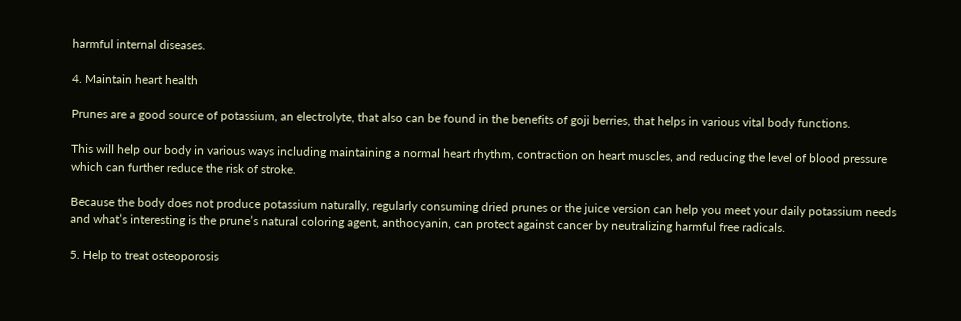harmful internal diseases.

4. Maintain heart health

Prunes are a good source of potassium, an electrolyte, that also can be found in the benefits of goji berries, that helps in various vital body functions.

This will help our body in various ways including maintaining a normal heart rhythm, contraction on heart muscles, and reducing the level of blood pressure which can further reduce the risk of stroke.

Because the body does not produce potassium naturally, regularly consuming dried prunes or the juice version can help you meet your daily potassium needs and what’s interesting is the prune’s natural coloring agent, anthocyanin, can protect against cancer by neutralizing harmful free radicals.

5. Help to treat osteoporosis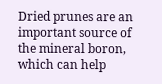Dried prunes are an important source of the mineral boron, which can help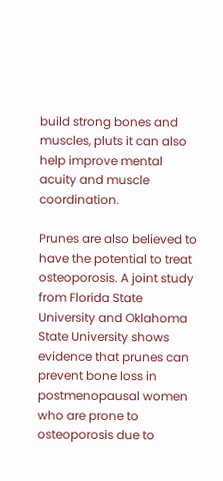build strong bones and muscles, pluts it can also help improve mental acuity and muscle coordination.

Prunes are also believed to have the potential to treat osteoporosis. A joint study from Florida State University and Oklahoma State University shows evidence that prunes can prevent bone loss in postmenopausal women who are prone to osteoporosis due to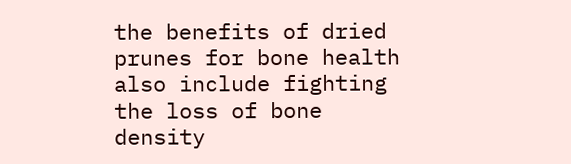the benefits of dried prunes for bone health also include fighting the loss of bone density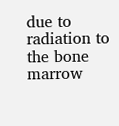due to radiation to the bone marrow